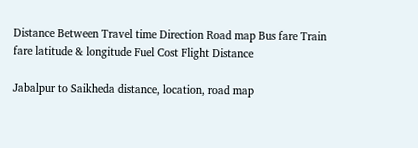Distance Between Travel time Direction Road map Bus fare Train fare latitude & longitude Fuel Cost Flight Distance

Jabalpur to Saikheda distance, location, road map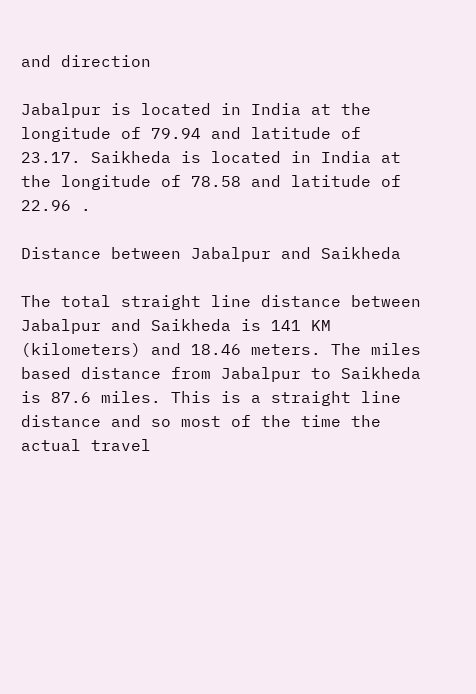and direction

Jabalpur is located in India at the longitude of 79.94 and latitude of 23.17. Saikheda is located in India at the longitude of 78.58 and latitude of 22.96 .

Distance between Jabalpur and Saikheda

The total straight line distance between Jabalpur and Saikheda is 141 KM (kilometers) and 18.46 meters. The miles based distance from Jabalpur to Saikheda is 87.6 miles. This is a straight line distance and so most of the time the actual travel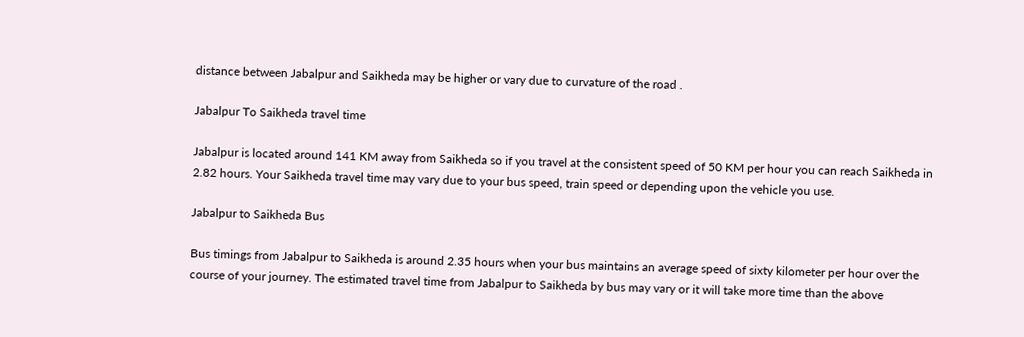distance between Jabalpur and Saikheda may be higher or vary due to curvature of the road .

Jabalpur To Saikheda travel time

Jabalpur is located around 141 KM away from Saikheda so if you travel at the consistent speed of 50 KM per hour you can reach Saikheda in 2.82 hours. Your Saikheda travel time may vary due to your bus speed, train speed or depending upon the vehicle you use.

Jabalpur to Saikheda Bus

Bus timings from Jabalpur to Saikheda is around 2.35 hours when your bus maintains an average speed of sixty kilometer per hour over the course of your journey. The estimated travel time from Jabalpur to Saikheda by bus may vary or it will take more time than the above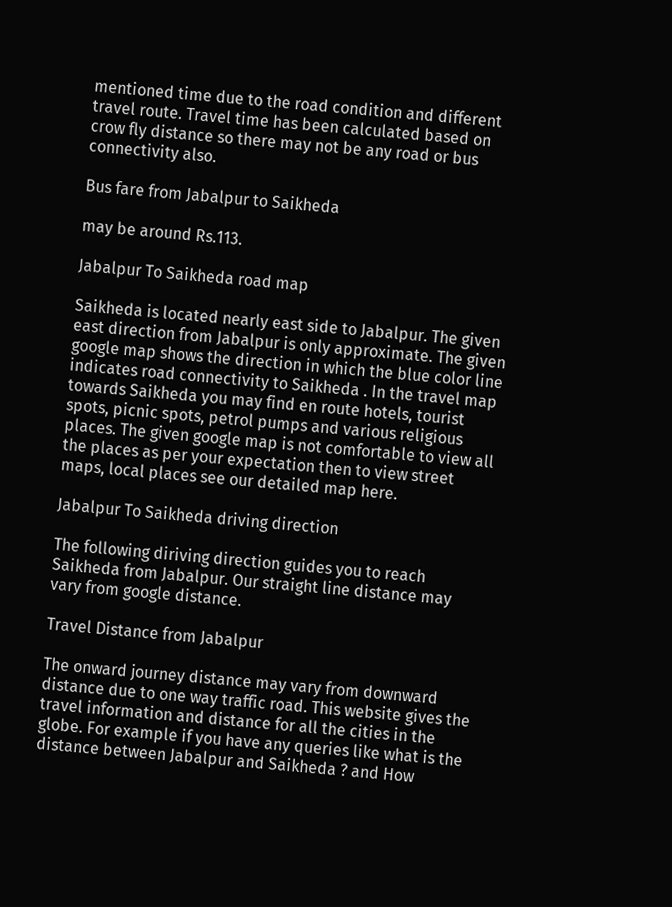mentioned time due to the road condition and different travel route. Travel time has been calculated based on crow fly distance so there may not be any road or bus connectivity also.

Bus fare from Jabalpur to Saikheda

may be around Rs.113.

Jabalpur To Saikheda road map

Saikheda is located nearly east side to Jabalpur. The given east direction from Jabalpur is only approximate. The given google map shows the direction in which the blue color line indicates road connectivity to Saikheda . In the travel map towards Saikheda you may find en route hotels, tourist spots, picnic spots, petrol pumps and various religious places. The given google map is not comfortable to view all the places as per your expectation then to view street maps, local places see our detailed map here.

Jabalpur To Saikheda driving direction

The following diriving direction guides you to reach Saikheda from Jabalpur. Our straight line distance may vary from google distance.

Travel Distance from Jabalpur

The onward journey distance may vary from downward distance due to one way traffic road. This website gives the travel information and distance for all the cities in the globe. For example if you have any queries like what is the distance between Jabalpur and Saikheda ? and How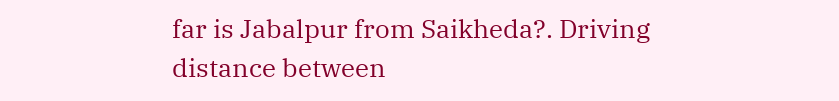far is Jabalpur from Saikheda?. Driving distance between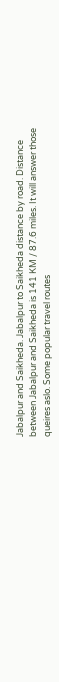Jabalpur and Saikheda. Jabalpur to Saikheda distance by road. Distance between Jabalpur and Saikheda is 141 KM / 87.6 miles. It will answer those queires aslo. Some popular travel routes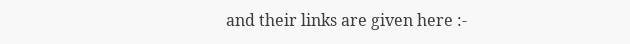and their links are given here :-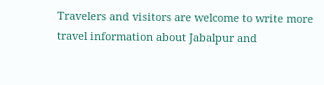Travelers and visitors are welcome to write more travel information about Jabalpur and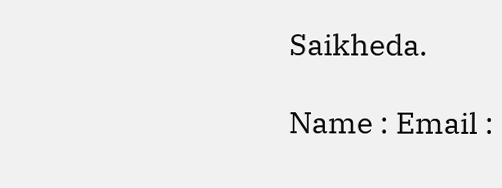Saikheda.

Name : Email :